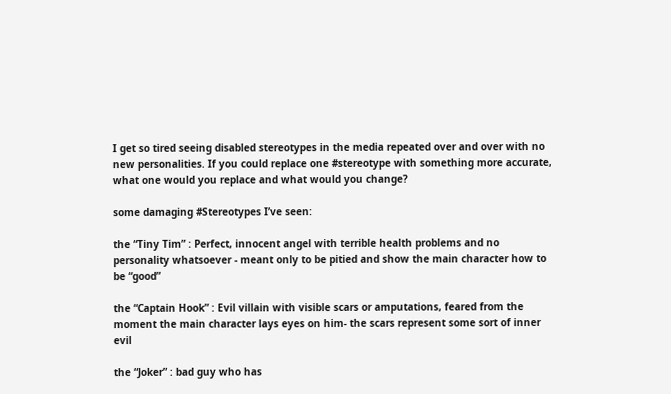I get so tired seeing disabled stereotypes in the media repeated over and over with no new personalities. If you could replace one #stereotype with something more accurate, what one would you replace and what would you change?

some damaging #Stereotypes I’ve seen:

the “Tiny Tim” : Perfect, innocent angel with terrible health problems and no personality whatsoever - meant only to be pitied and show the main character how to be “good”

the “Captain Hook” : Evil villain with visible scars or amputations, feared from the moment the main character lays eyes on him- the scars represent some sort of inner evil

the “Joker” : bad guy who has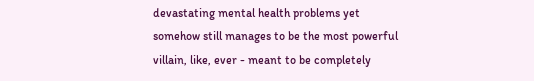devastating mental health problems yet somehow still manages to be the most powerful villain, like, ever - meant to be completely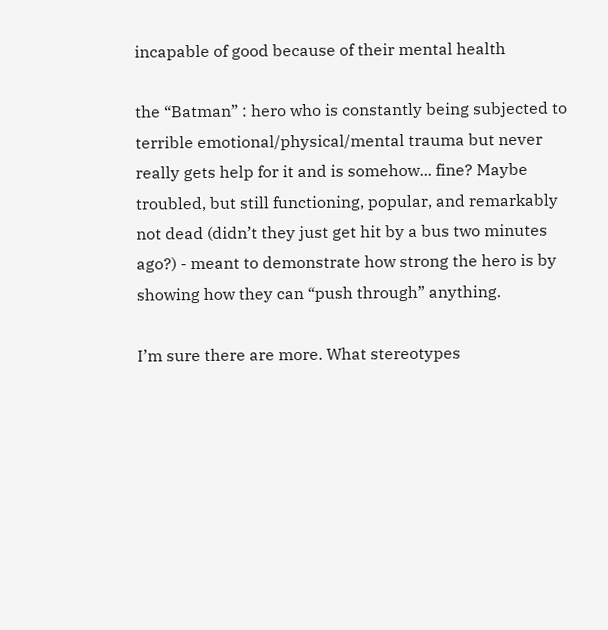incapable of good because of their mental health

the “Batman” : hero who is constantly being subjected to terrible emotional/physical/mental trauma but never really gets help for it and is somehow... fine? Maybe troubled, but still functioning, popular, and remarkably not dead (didn’t they just get hit by a bus two minutes ago?) - meant to demonstrate how strong the hero is by showing how they can “push through” anything.

I’m sure there are more. What stereotypes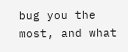bug you the most, and what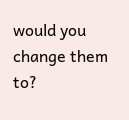would you change them to?